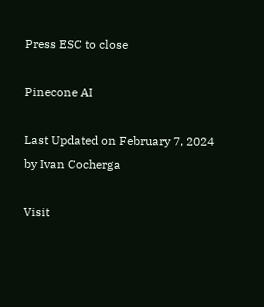Press ESC to close

Pinecone AI

Last Updated on February 7, 2024 by Ivan Cocherga

Visit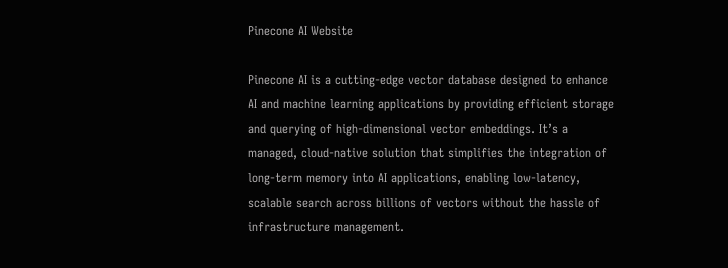Pinecone AI Website

Pinecone AI is a cutting-edge vector database designed to enhance AI and machine learning applications by providing efficient storage and querying of high-dimensional vector embeddings. It’s a managed, cloud-native solution that simplifies the integration of long-term memory into AI applications, enabling low-latency, scalable search across billions of vectors without the hassle of infrastructure management.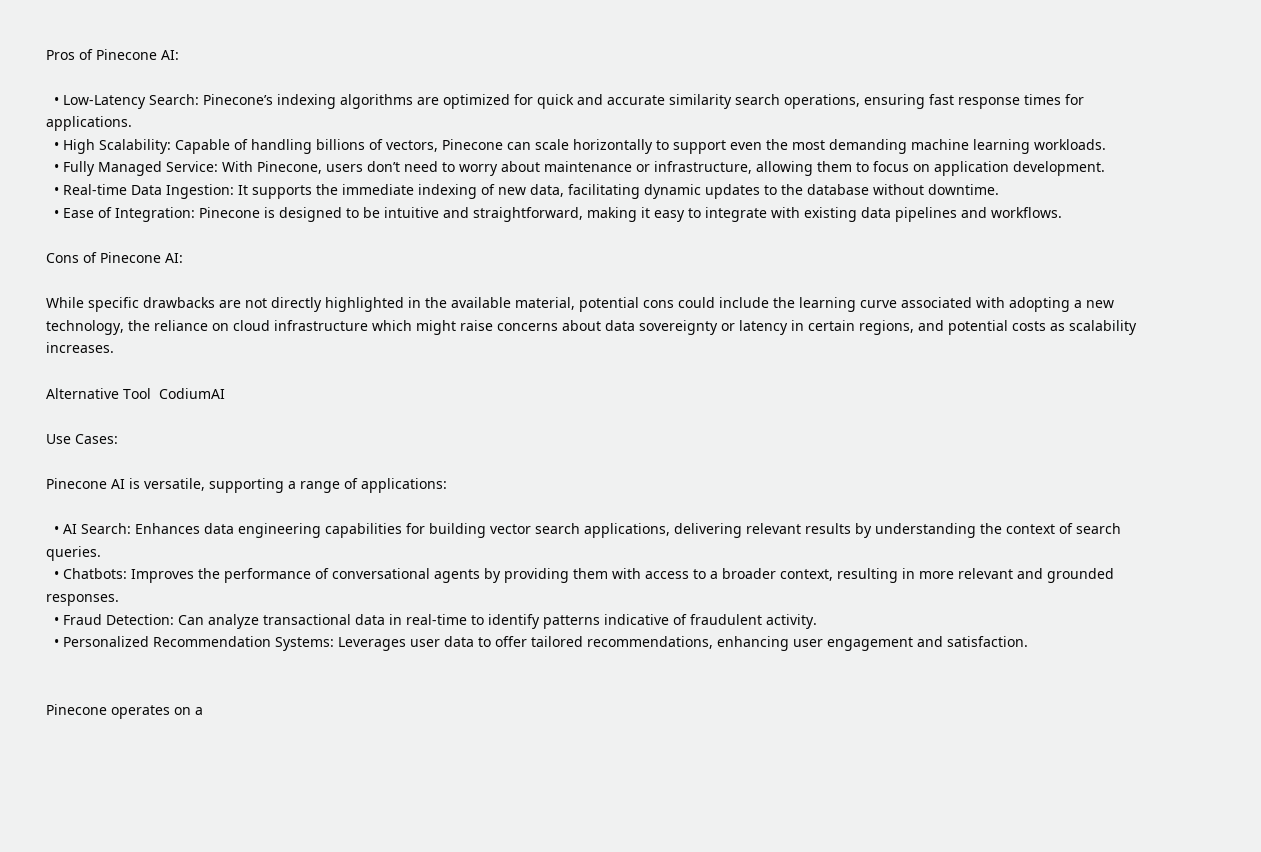Pros of Pinecone AI:

  • Low-Latency Search: Pinecone’s indexing algorithms are optimized for quick and accurate similarity search operations, ensuring fast response times for applications.
  • High Scalability: Capable of handling billions of vectors, Pinecone can scale horizontally to support even the most demanding machine learning workloads.
  • Fully Managed Service: With Pinecone, users don’t need to worry about maintenance or infrastructure, allowing them to focus on application development.
  • Real-time Data Ingestion: It supports the immediate indexing of new data, facilitating dynamic updates to the database without downtime.
  • Ease of Integration: Pinecone is designed to be intuitive and straightforward, making it easy to integrate with existing data pipelines and workflows.

Cons of Pinecone AI:

While specific drawbacks are not directly highlighted in the available material, potential cons could include the learning curve associated with adopting a new technology, the reliance on cloud infrastructure which might raise concerns about data sovereignty or latency in certain regions, and potential costs as scalability increases.

Alternative Tool  CodiumAI

Use Cases:

Pinecone AI is versatile, supporting a range of applications:

  • AI Search: Enhances data engineering capabilities for building vector search applications, delivering relevant results by understanding the context of search queries.
  • Chatbots: Improves the performance of conversational agents by providing them with access to a broader context, resulting in more relevant and grounded responses.
  • Fraud Detection: Can analyze transactional data in real-time to identify patterns indicative of fraudulent activity.
  • Personalized Recommendation Systems: Leverages user data to offer tailored recommendations, enhancing user engagement and satisfaction.


Pinecone operates on a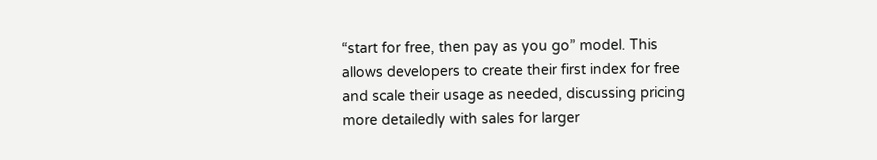“start for free, then pay as you go” model. This allows developers to create their first index for free and scale their usage as needed, discussing pricing more detailedly with sales for larger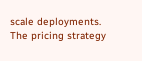scale deployments. The pricing strategy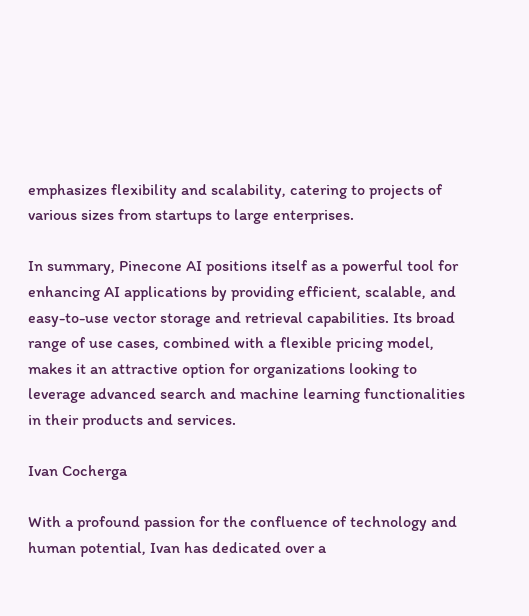emphasizes flexibility and scalability, catering to projects of various sizes from startups to large enterprises.

In summary, Pinecone AI positions itself as a powerful tool for enhancing AI applications by providing efficient, scalable, and easy-to-use vector storage and retrieval capabilities. Its broad range of use cases, combined with a flexible pricing model, makes it an attractive option for organizations looking to leverage advanced search and machine learning functionalities in their products and services.

Ivan Cocherga

With a profound passion for the confluence of technology and human potential, Ivan has dedicated over a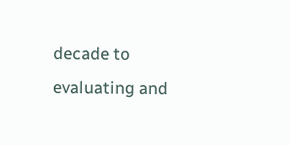decade to evaluating and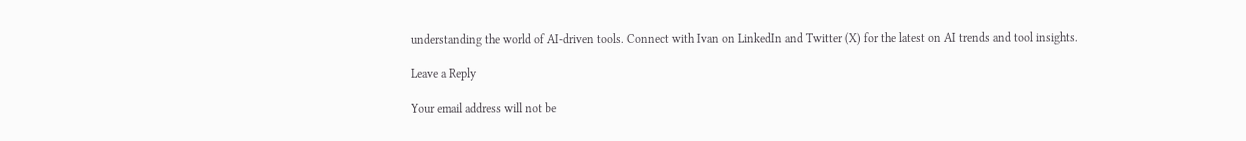understanding the world of AI-driven tools. Connect with Ivan on LinkedIn and Twitter (X) for the latest on AI trends and tool insights.

Leave a Reply

Your email address will not be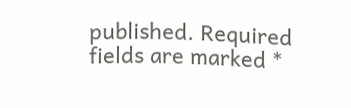published. Required fields are marked *